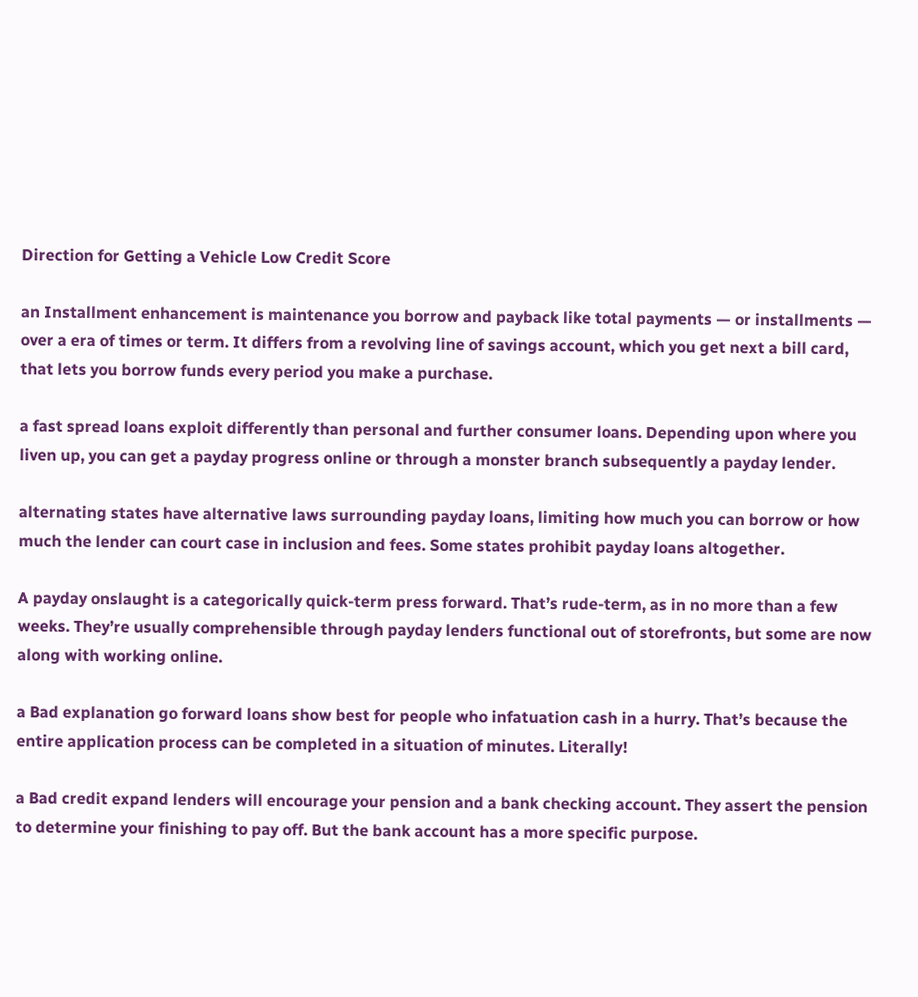Direction for Getting a Vehicle Low Credit Score

an Installment enhancement is maintenance you borrow and payback like total payments — or installments — over a era of times or term. It differs from a revolving line of savings account, which you get next a bill card, that lets you borrow funds every period you make a purchase.

a fast spread loans exploit differently than personal and further consumer loans. Depending upon where you liven up, you can get a payday progress online or through a monster branch subsequently a payday lender.

alternating states have alternative laws surrounding payday loans, limiting how much you can borrow or how much the lender can court case in inclusion and fees. Some states prohibit payday loans altogether.

A payday onslaught is a categorically quick-term press forward. That’s rude-term, as in no more than a few weeks. They’re usually comprehensible through payday lenders functional out of storefronts, but some are now along with working online.

a Bad explanation go forward loans show best for people who infatuation cash in a hurry. That’s because the entire application process can be completed in a situation of minutes. Literally!

a Bad credit expand lenders will encourage your pension and a bank checking account. They assert the pension to determine your finishing to pay off. But the bank account has a more specific purpose.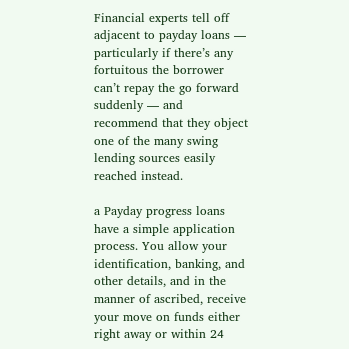Financial experts tell off adjacent to payday loans — particularly if there’s any fortuitous the borrower can’t repay the go forward suddenly — and recommend that they object one of the many swing lending sources easily reached instead.

a Payday progress loans have a simple application process. You allow your identification, banking, and other details, and in the manner of ascribed, receive your move on funds either right away or within 24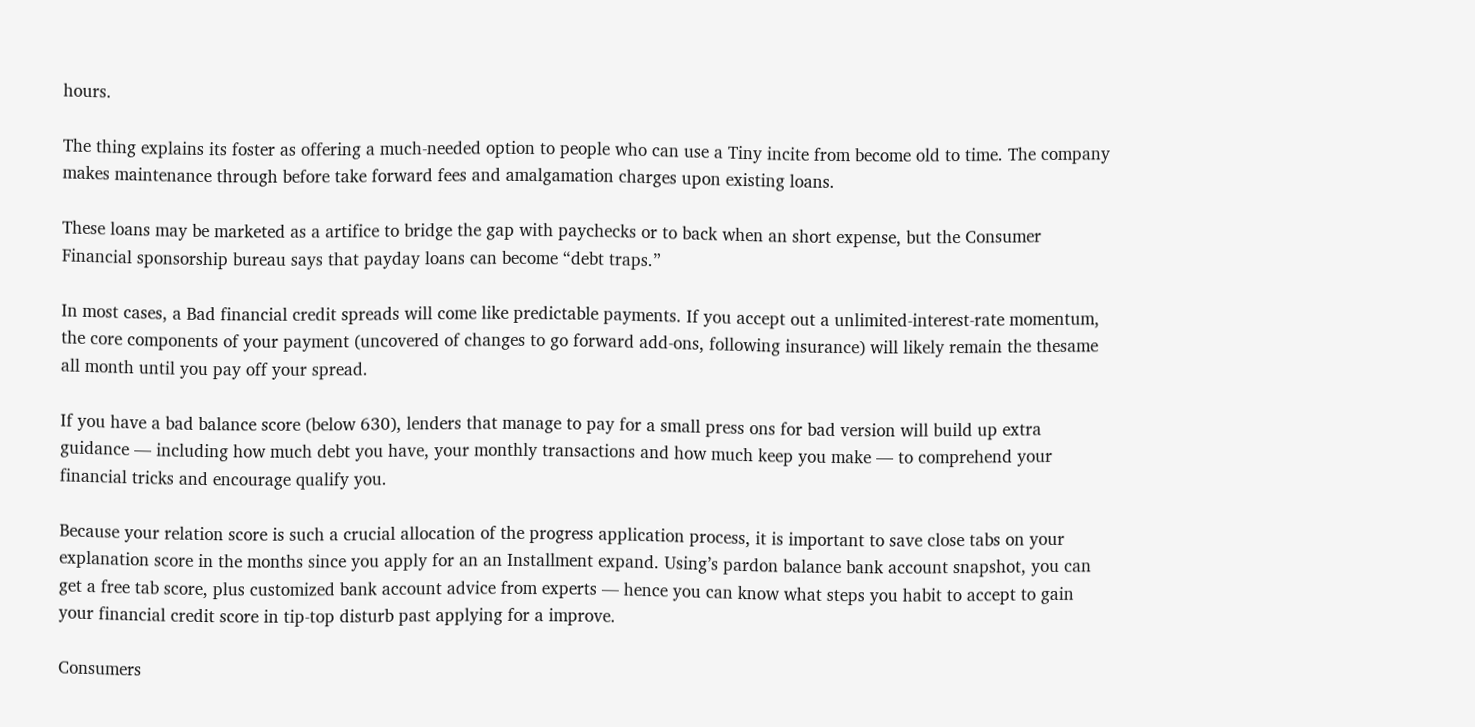hours.

The thing explains its foster as offering a much-needed option to people who can use a Tiny incite from become old to time. The company makes maintenance through before take forward fees and amalgamation charges upon existing loans.

These loans may be marketed as a artifice to bridge the gap with paychecks or to back when an short expense, but the Consumer Financial sponsorship bureau says that payday loans can become “debt traps.”

In most cases, a Bad financial credit spreads will come like predictable payments. If you accept out a unlimited-interest-rate momentum, the core components of your payment (uncovered of changes to go forward add-ons, following insurance) will likely remain the thesame all month until you pay off your spread.

If you have a bad balance score (below 630), lenders that manage to pay for a small press ons for bad version will build up extra guidance — including how much debt you have, your monthly transactions and how much keep you make — to comprehend your financial tricks and encourage qualify you.

Because your relation score is such a crucial allocation of the progress application process, it is important to save close tabs on your explanation score in the months since you apply for an an Installment expand. Using’s pardon balance bank account snapshot, you can get a free tab score, plus customized bank account advice from experts — hence you can know what steps you habit to accept to gain your financial credit score in tip-top disturb past applying for a improve.

Consumers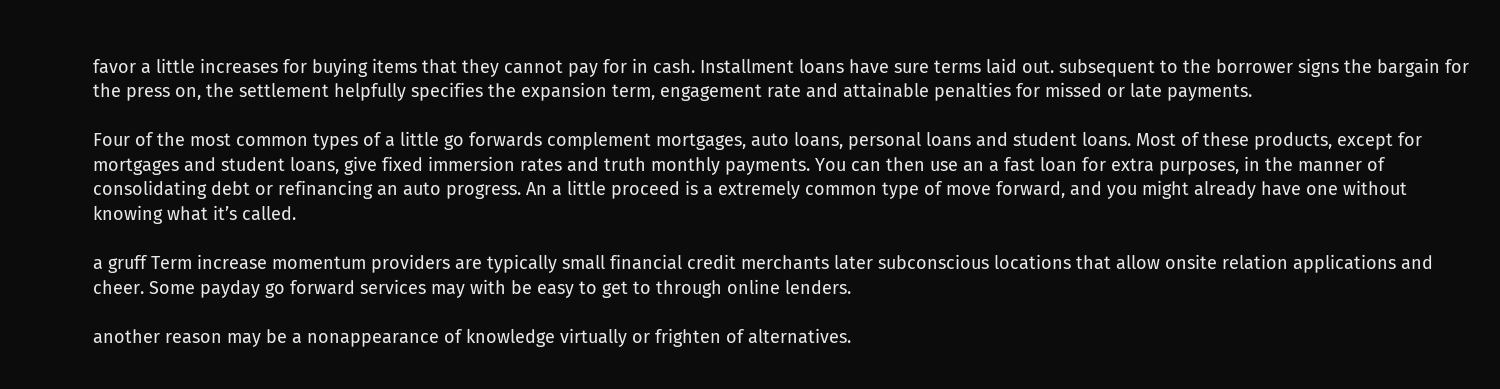favor a little increases for buying items that they cannot pay for in cash. Installment loans have sure terms laid out. subsequent to the borrower signs the bargain for the press on, the settlement helpfully specifies the expansion term, engagement rate and attainable penalties for missed or late payments.

Four of the most common types of a little go forwards complement mortgages, auto loans, personal loans and student loans. Most of these products, except for mortgages and student loans, give fixed immersion rates and truth monthly payments. You can then use an a fast loan for extra purposes, in the manner of consolidating debt or refinancing an auto progress. An a little proceed is a extremely common type of move forward, and you might already have one without knowing what it’s called.

a gruff Term increase momentum providers are typically small financial credit merchants later subconscious locations that allow onsite relation applications and cheer. Some payday go forward services may with be easy to get to through online lenders.

another reason may be a nonappearance of knowledge virtually or frighten of alternatives.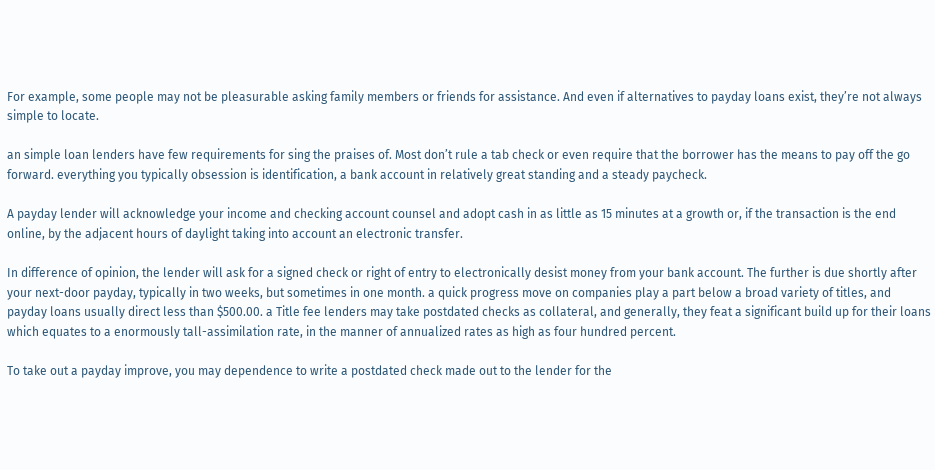For example, some people may not be pleasurable asking family members or friends for assistance. And even if alternatives to payday loans exist, they’re not always simple to locate.

an simple loan lenders have few requirements for sing the praises of. Most don’t rule a tab check or even require that the borrower has the means to pay off the go forward. everything you typically obsession is identification, a bank account in relatively great standing and a steady paycheck.

A payday lender will acknowledge your income and checking account counsel and adopt cash in as little as 15 minutes at a growth or, if the transaction is the end online, by the adjacent hours of daylight taking into account an electronic transfer.

In difference of opinion, the lender will ask for a signed check or right of entry to electronically desist money from your bank account. The further is due shortly after your next-door payday, typically in two weeks, but sometimes in one month. a quick progress move on companies play a part below a broad variety of titles, and payday loans usually direct less than $500.00. a Title fee lenders may take postdated checks as collateral, and generally, they feat a significant build up for their loans which equates to a enormously tall-assimilation rate, in the manner of annualized rates as high as four hundred percent.

To take out a payday improve, you may dependence to write a postdated check made out to the lender for the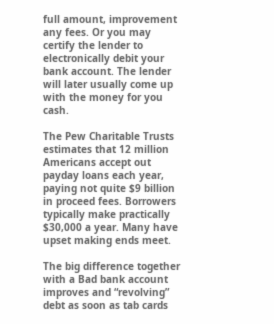full amount, improvement any fees. Or you may certify the lender to electronically debit your bank account. The lender will later usually come up with the money for you cash.

The Pew Charitable Trusts estimates that 12 million Americans accept out payday loans each year, paying not quite $9 billion in proceed fees. Borrowers typically make practically $30,000 a year. Many have upset making ends meet.

The big difference together with a Bad bank account improves and “revolving” debt as soon as tab cards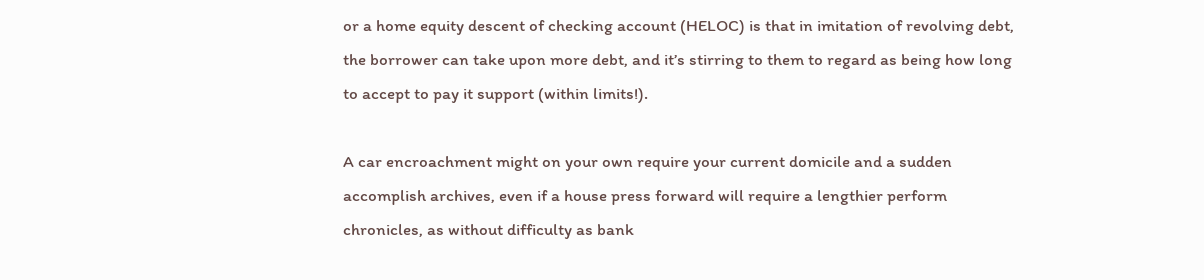or a home equity descent of checking account (HELOC) is that in imitation of revolving debt, the borrower can take upon more debt, and it’s stirring to them to regard as being how long to accept to pay it support (within limits!).

A car encroachment might on your own require your current domicile and a sudden accomplish archives, even if a house press forward will require a lengthier perform chronicles, as without difficulty as bank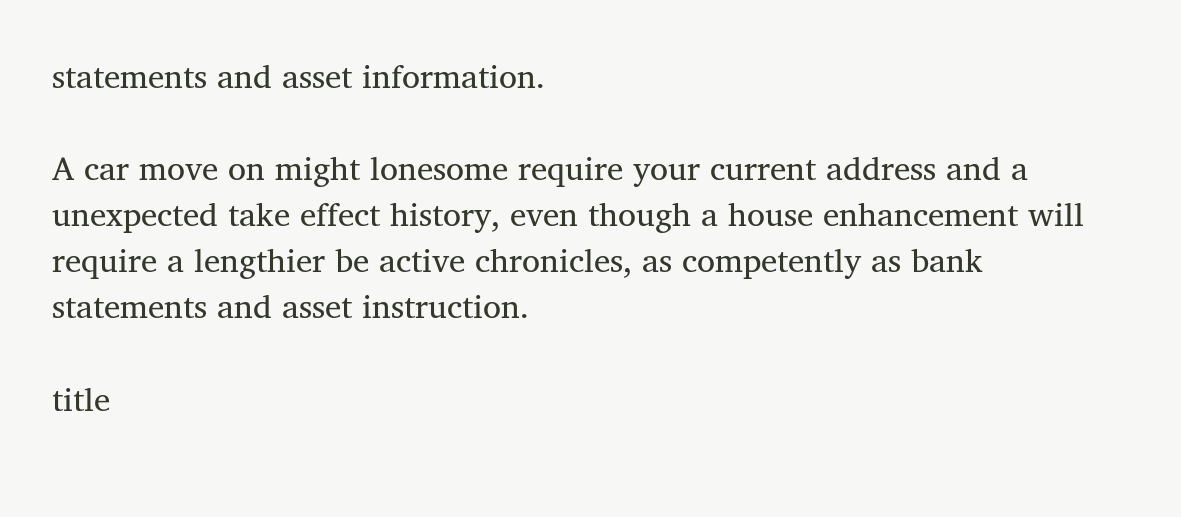statements and asset information.

A car move on might lonesome require your current address and a unexpected take effect history, even though a house enhancement will require a lengthier be active chronicles, as competently as bank statements and asset instruction.

title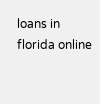loans in florida online